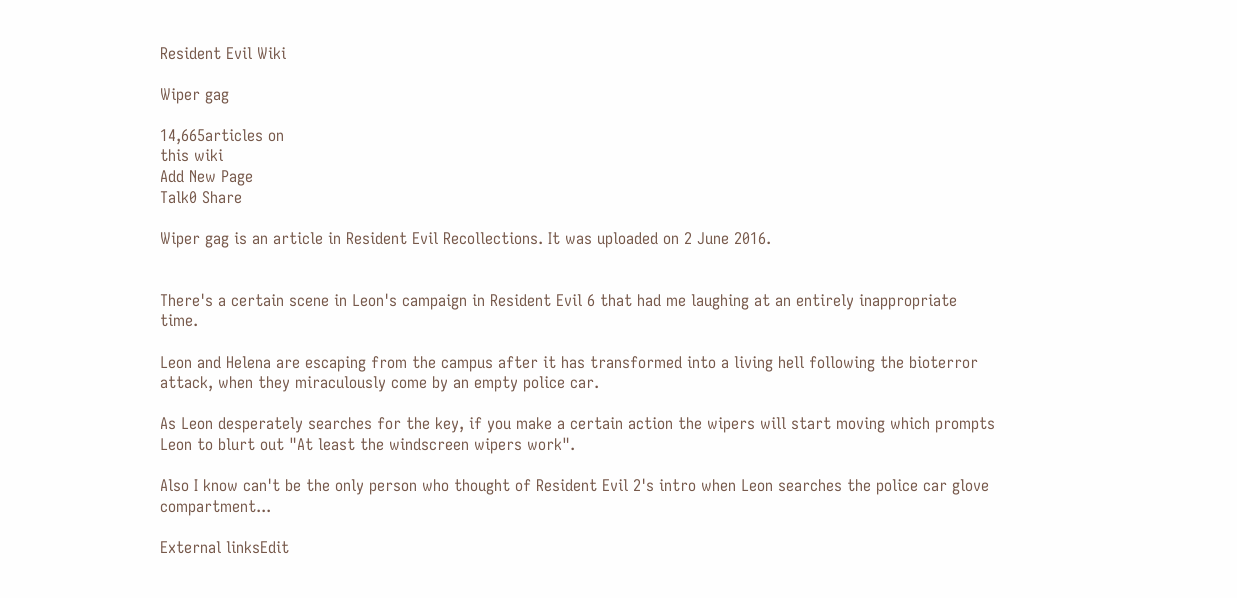Resident Evil Wiki

Wiper gag

14,665articles on
this wiki
Add New Page
Talk0 Share

Wiper gag is an article in Resident Evil Recollections. It was uploaded on 2 June 2016.


There's a certain scene in Leon's campaign in Resident Evil 6 that had me laughing at an entirely inappropriate time.

Leon and Helena are escaping from the campus after it has transformed into a living hell following the bioterror attack, when they miraculously come by an empty police car.

As Leon desperately searches for the key, if you make a certain action the wipers will start moving which prompts Leon to blurt out "At least the windscreen wipers work".

Also I know can't be the only person who thought of Resident Evil 2's intro when Leon searches the police car glove compartment...

External linksEdit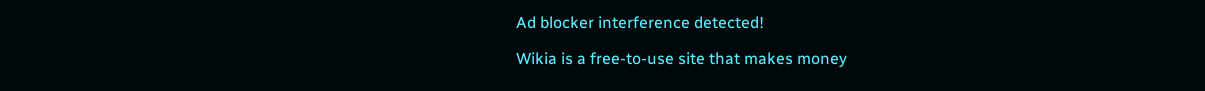Ad blocker interference detected!

Wikia is a free-to-use site that makes money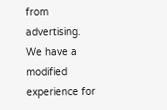from advertising. We have a modified experience for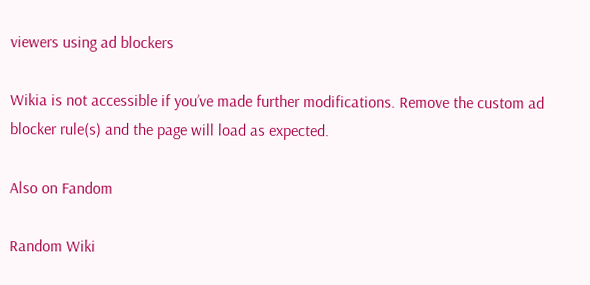viewers using ad blockers

Wikia is not accessible if you’ve made further modifications. Remove the custom ad blocker rule(s) and the page will load as expected.

Also on Fandom

Random Wiki